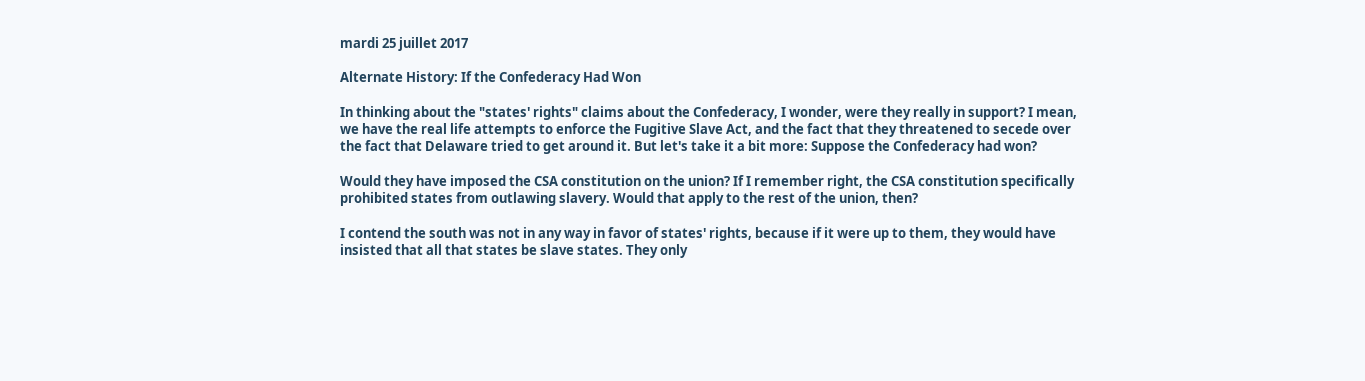mardi 25 juillet 2017

Alternate History: If the Confederacy Had Won

In thinking about the "states' rights" claims about the Confederacy, I wonder, were they really in support? I mean, we have the real life attempts to enforce the Fugitive Slave Act, and the fact that they threatened to secede over the fact that Delaware tried to get around it. But let's take it a bit more: Suppose the Confederacy had won?

Would they have imposed the CSA constitution on the union? If I remember right, the CSA constitution specifically prohibited states from outlawing slavery. Would that apply to the rest of the union, then?

I contend the south was not in any way in favor of states' rights, because if it were up to them, they would have insisted that all that states be slave states. They only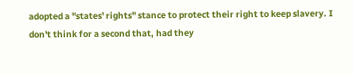adopted a "states' rights" stance to protect their right to keep slavery. I don't think for a second that, had they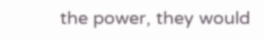the power, they would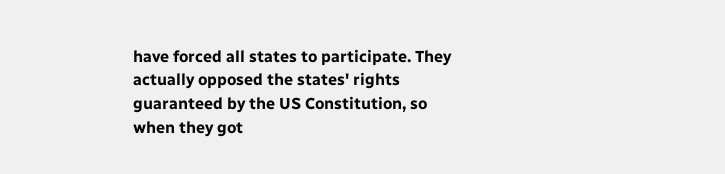have forced all states to participate. They actually opposed the states' rights guaranteed by the US Constitution, so when they got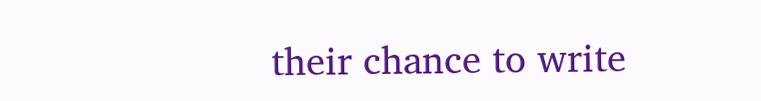their chance to write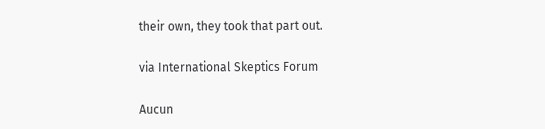their own, they took that part out.

via International Skeptics Forum

Aucun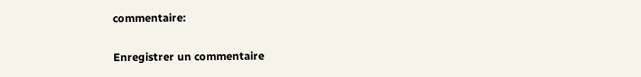commentaire:

Enregistrer un commentaire